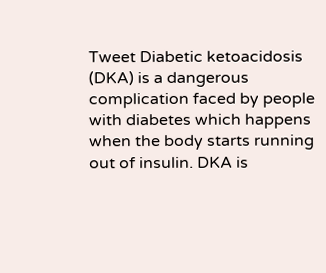Tweet Diabetic ketoacidosis (DKA) is a dangerous complication faced by people with diabetes which happens when the body starts running out of insulin. DKA is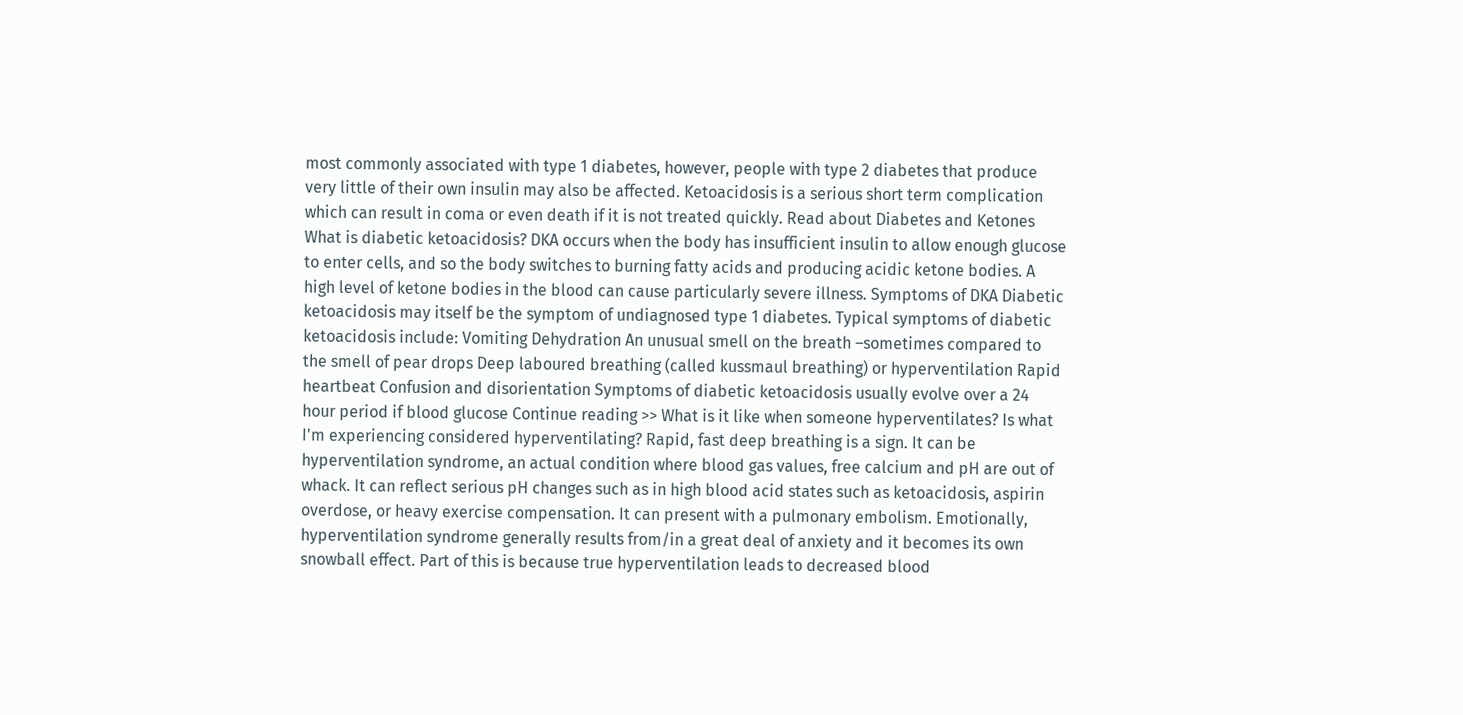most commonly associated with type 1 diabetes, however, people with type 2 diabetes that produce very little of their own insulin may also be affected. Ketoacidosis is a serious short term complication which can result in coma or even death if it is not treated quickly. Read about Diabetes and Ketones What is diabetic ketoacidosis? DKA occurs when the body has insufficient insulin to allow enough glucose to enter cells, and so the body switches to burning fatty acids and producing acidic ketone bodies. A high level of ketone bodies in the blood can cause particularly severe illness. Symptoms of DKA Diabetic ketoacidosis may itself be the symptom of undiagnosed type 1 diabetes. Typical symptoms of diabetic ketoacidosis include: Vomiting Dehydration An unusual smell on the breath –sometimes compared to the smell of pear drops Deep laboured breathing (called kussmaul breathing) or hyperventilation Rapid heartbeat Confusion and disorientation Symptoms of diabetic ketoacidosis usually evolve over a 24 hour period if blood glucose Continue reading >> What is it like when someone hyperventilates? Is what I'm experiencing considered hyperventilating? Rapid, fast deep breathing is a sign. It can be hyperventilation syndrome, an actual condition where blood gas values, free calcium and pH are out of whack. It can reflect serious pH changes such as in high blood acid states such as ketoacidosis, aspirin overdose, or heavy exercise compensation. It can present with a pulmonary embolism. Emotionally, hyperventilation syndrome generally results from/in a great deal of anxiety and it becomes its own snowball effect. Part of this is because true hyperventilation leads to decreased blood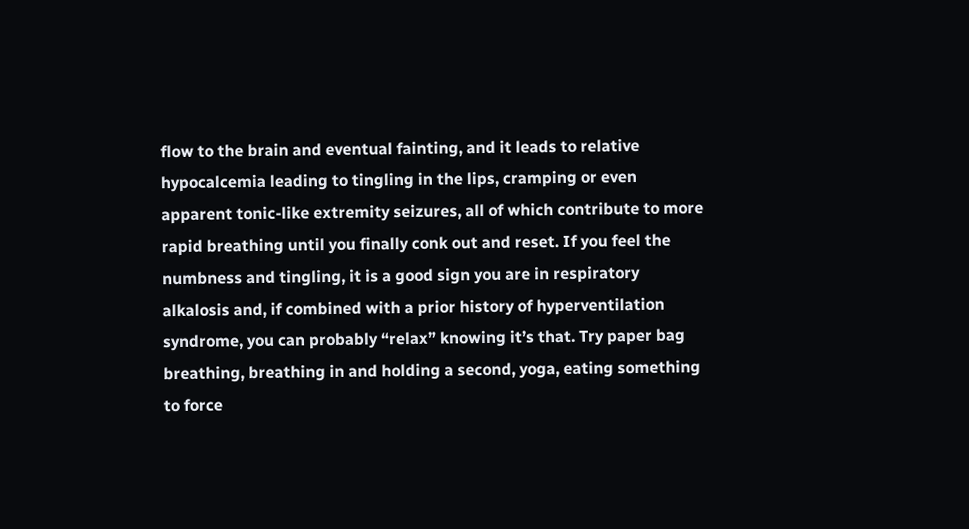flow to the brain and eventual fainting, and it leads to relative hypocalcemia leading to tingling in the lips, cramping or even apparent tonic-like extremity seizures, all of which contribute to more rapid breathing until you finally conk out and reset. If you feel the numbness and tingling, it is a good sign you are in respiratory alkalosis and, if combined with a prior history of hyperventilation syndrome, you can probably “relax” knowing it’s that. Try paper bag breathing, breathing in and holding a second, yoga, eating something to force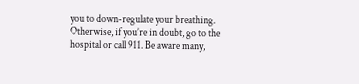you to down-regulate your breathing. Otherwise, if you’re in doubt, go to the hospital or call 911. Be aware many,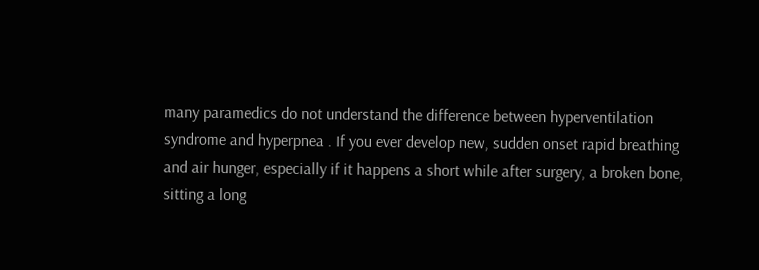many paramedics do not understand the difference between hyperventilation syndrome and hyperpnea . If you ever develop new, sudden onset rapid breathing and air hunger, especially if it happens a short while after surgery, a broken bone, sitting a long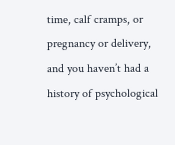time, calf cramps, or pregnancy or delivery, and you haven’t had a history of psychological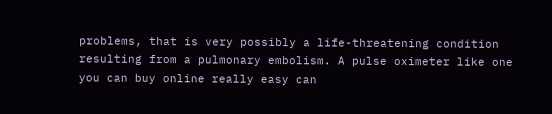problems, that is very possibly a life-threatening condition resulting from a pulmonary embolism. A pulse oximeter like one you can buy online really easy can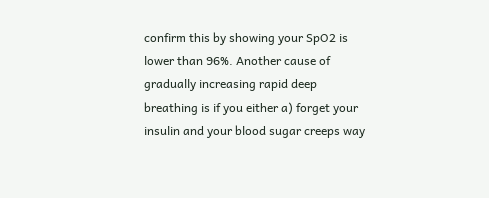confirm this by showing your SpO2 is lower than 96%. Another cause of gradually increasing rapid deep breathing is if you either a) forget your insulin and your blood sugar creeps way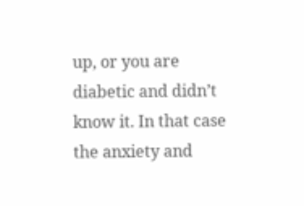up, or you are diabetic and didn’t know it. In that case the anxiety and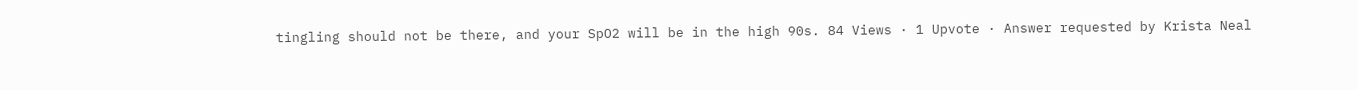tingling should not be there, and your SpO2 will be in the high 90s. 84 Views · 1 Upvote · Answer requested by Krista Neal